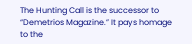The Hunting Call is the successor to “Demetrios Magazine.” It pays homage to the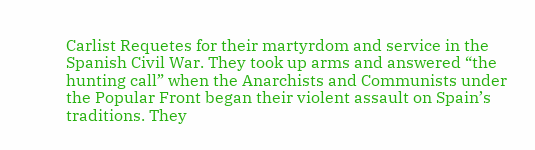Carlist Requetes for their martyrdom and service in the Spanish Civil War. They took up arms and answered “the hunting call” when the Anarchists and Communists under the Popular Front began their violent assault on Spain’s traditions. They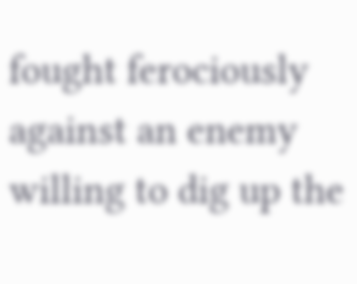fought ferociously against an enemy willing to dig up the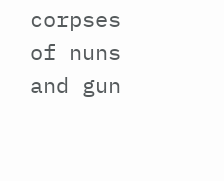corpses of nuns and gun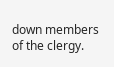down members of the clergy.